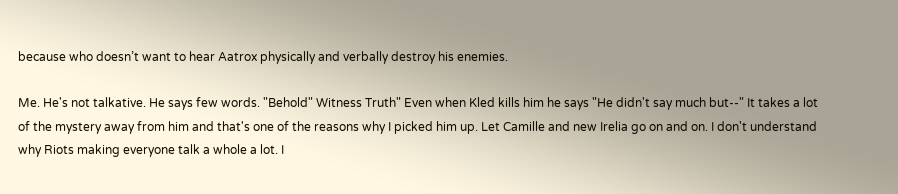because who doesn’t want to hear Aatrox physically and verbally destroy his enemies.

Me. He's not talkative. He says few words. "Behold" Witness Truth" Even when Kled kills him he says "He didn't say much but--" It takes a lot of the mystery away from him and that's one of the reasons why I picked him up. Let Camille and new Irelia go on and on. I don't understand why Riots making everyone talk a whole a lot. I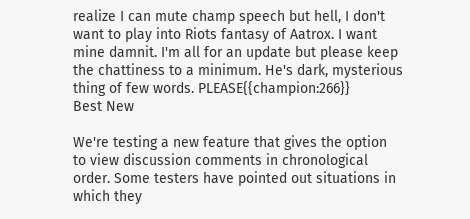realize I can mute champ speech but hell, I don't want to play into Riots fantasy of Aatrox. I want mine damnit. I'm all for an update but please keep the chattiness to a minimum. He's dark, mysterious thing of few words. PLEASE{{champion:266}}
Best New

We're testing a new feature that gives the option to view discussion comments in chronological order. Some testers have pointed out situations in which they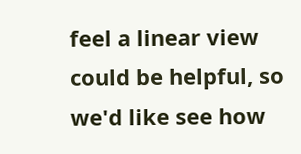feel a linear view could be helpful, so we'd like see how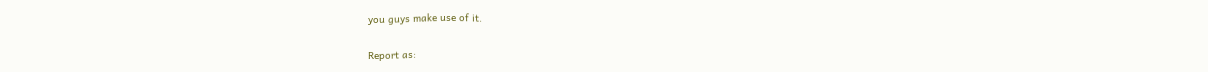you guys make use of it.

Report as: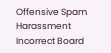Offensive Spam Harassment Incorrect Board